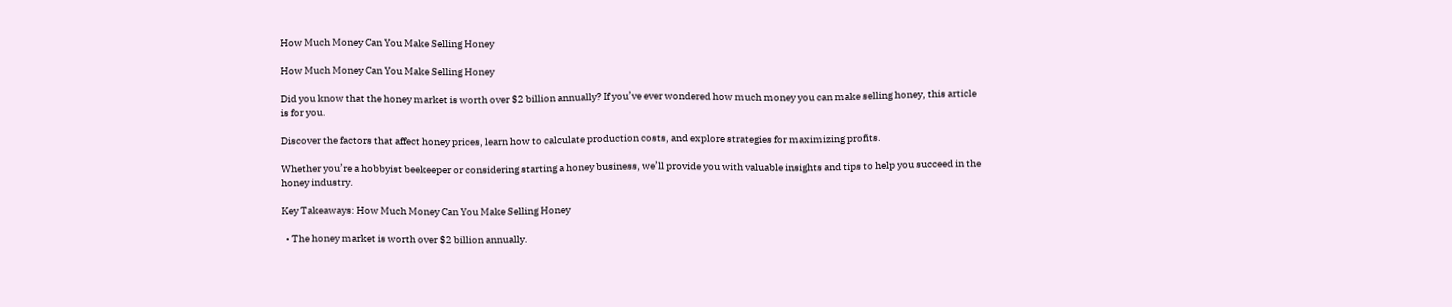How Much Money Can You Make Selling Honey

How Much Money Can You Make Selling Honey

Did you know that the honey market is worth over $2 billion annually? If you’ve ever wondered how much money you can make selling honey, this article is for you.

Discover the factors that affect honey prices, learn how to calculate production costs, and explore strategies for maximizing profits.

Whether you’re a hobbyist beekeeper or considering starting a honey business, we’ll provide you with valuable insights and tips to help you succeed in the honey industry.

Key Takeaways: How Much Money Can You Make Selling Honey

  • The honey market is worth over $2 billion annually.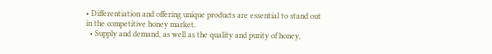• Differentiation and offering unique products are essential to stand out in the competitive honey market.
  • Supply and demand, as well as the quality and purity of honey,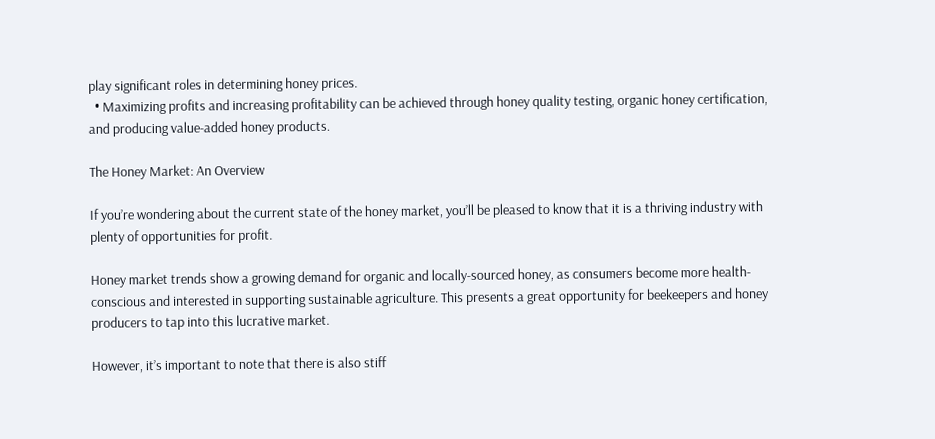play significant roles in determining honey prices.
  • Maximizing profits and increasing profitability can be achieved through honey quality testing, organic honey certification, and producing value-added honey products.

The Honey Market: An Overview

If you’re wondering about the current state of the honey market, you’ll be pleased to know that it is a thriving industry with plenty of opportunities for profit.

Honey market trends show a growing demand for organic and locally-sourced honey, as consumers become more health-conscious and interested in supporting sustainable agriculture. This presents a great opportunity for beekeepers and honey producers to tap into this lucrative market.

However, it’s important to note that there is also stiff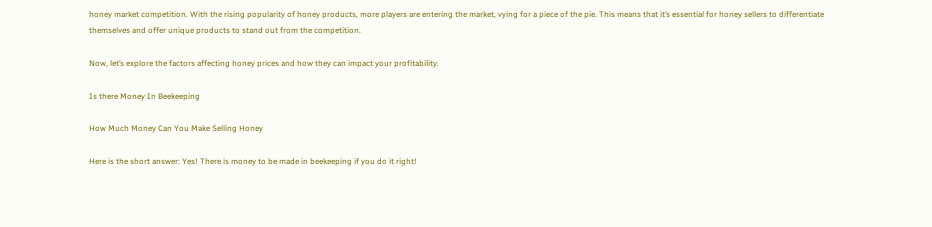honey market competition. With the rising popularity of honey products, more players are entering the market, vying for a piece of the pie. This means that it’s essential for honey sellers to differentiate themselves and offer unique products to stand out from the competition.

Now, let’s explore the factors affecting honey prices and how they can impact your profitability.

Is there Money In Beekeeping

How Much Money Can You Make Selling Honey

Here is the short answer: Yes! There is money to be made in beekeeping if you do it right!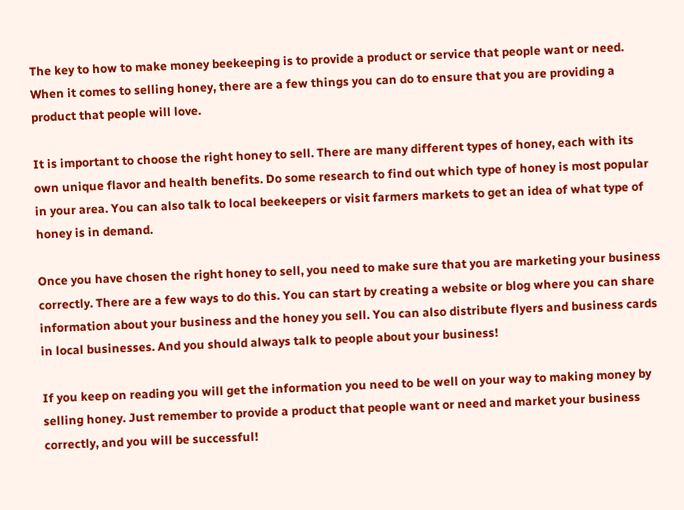The key to how to make money beekeeping is to provide a product or service that people want or need. When it comes to selling honey, there are a few things you can do to ensure that you are providing a product that people will love.

It is important to choose the right honey to sell. There are many different types of honey, each with its own unique flavor and health benefits. Do some research to find out which type of honey is most popular in your area. You can also talk to local beekeepers or visit farmers markets to get an idea of what type of honey is in demand.

Once you have chosen the right honey to sell, you need to make sure that you are marketing your business correctly. There are a few ways to do this. You can start by creating a website or blog where you can share information about your business and the honey you sell. You can also distribute flyers and business cards in local businesses. And you should always talk to people about your business!

If you keep on reading you will get the information you need to be well on your way to making money by selling honey. Just remember to provide a product that people want or need and market your business correctly, and you will be successful!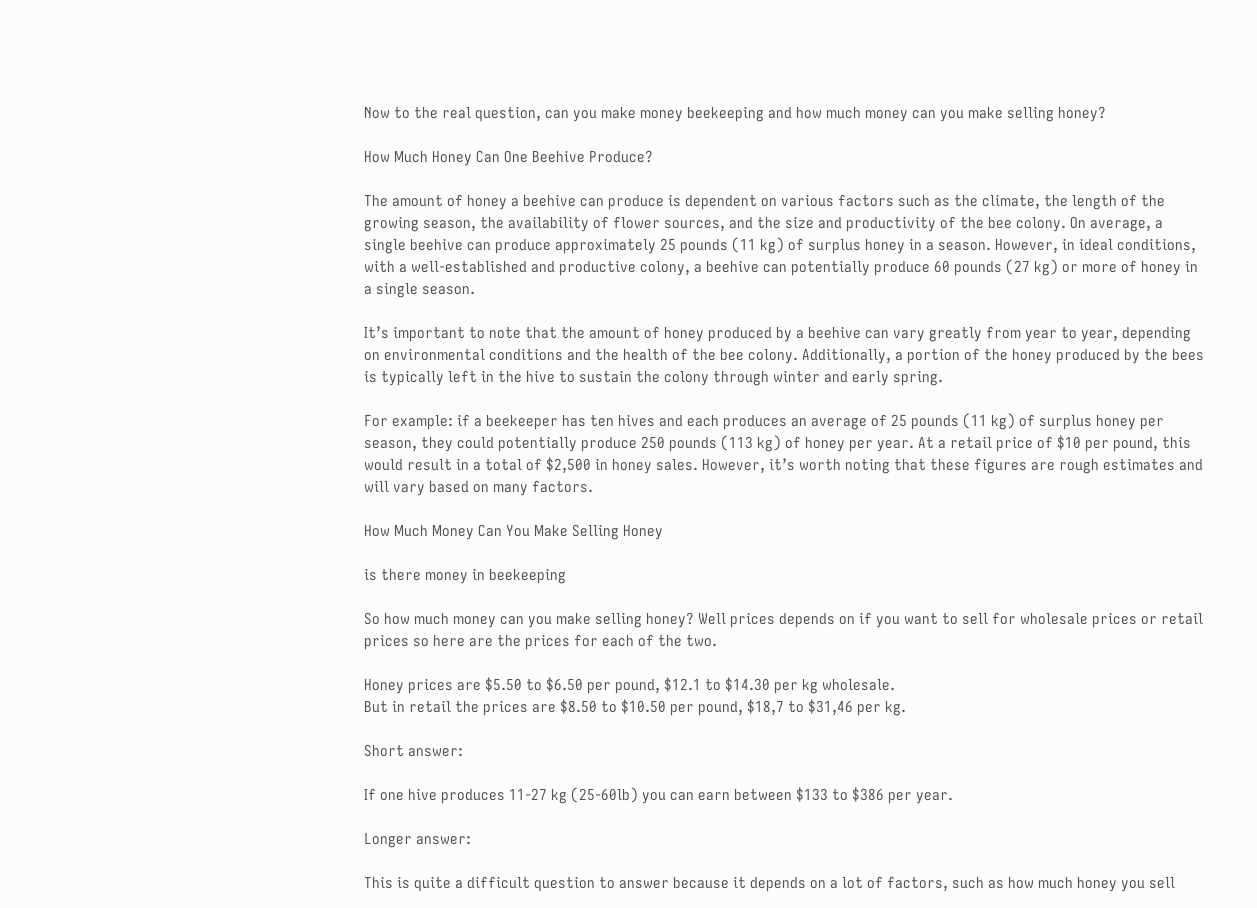Now to the real question, can you make money beekeeping and how much money can you make selling honey?

How Much Honey Can One Beehive Produce?

The amount of honey a beehive can produce is dependent on various factors such as the climate, the length of the growing season, the availability of flower sources, and the size and productivity of the bee colony. On average, a single beehive can produce approximately 25 pounds (11 kg) of surplus honey in a season. However, in ideal conditions, with a well-established and productive colony, a beehive can potentially produce 60 pounds (27 kg) or more of honey in a single season.

It’s important to note that the amount of honey produced by a beehive can vary greatly from year to year, depending on environmental conditions and the health of the bee colony. Additionally, a portion of the honey produced by the bees is typically left in the hive to sustain the colony through winter and early spring.

For example: if a beekeeper has ten hives and each produces an average of 25 pounds (11 kg) of surplus honey per season, they could potentially produce 250 pounds (113 kg) of honey per year. At a retail price of $10 per pound, this would result in a total of $2,500 in honey sales. However, it’s worth noting that these figures are rough estimates and will vary based on many factors.

How Much Money Can You Make Selling Honey

is there money in beekeeping

So how much money can you make selling honey? Well prices depends on if you want to sell for wholesale prices or retail prices so here are the prices for each of the two.

Honey prices are $5.50 to $6.50 per pound, $12.1 to $14.30 per kg wholesale.
But in retail the prices are $8.50 to $10.50 per pound, $18,7 to $31,46 per kg.

Short answer:

If one hive produces 11-27 kg (25-60lb) you can earn between $133 to $386 per year.

Longer answer:

This is quite a difficult question to answer because it depends on a lot of factors, such as how much honey you sell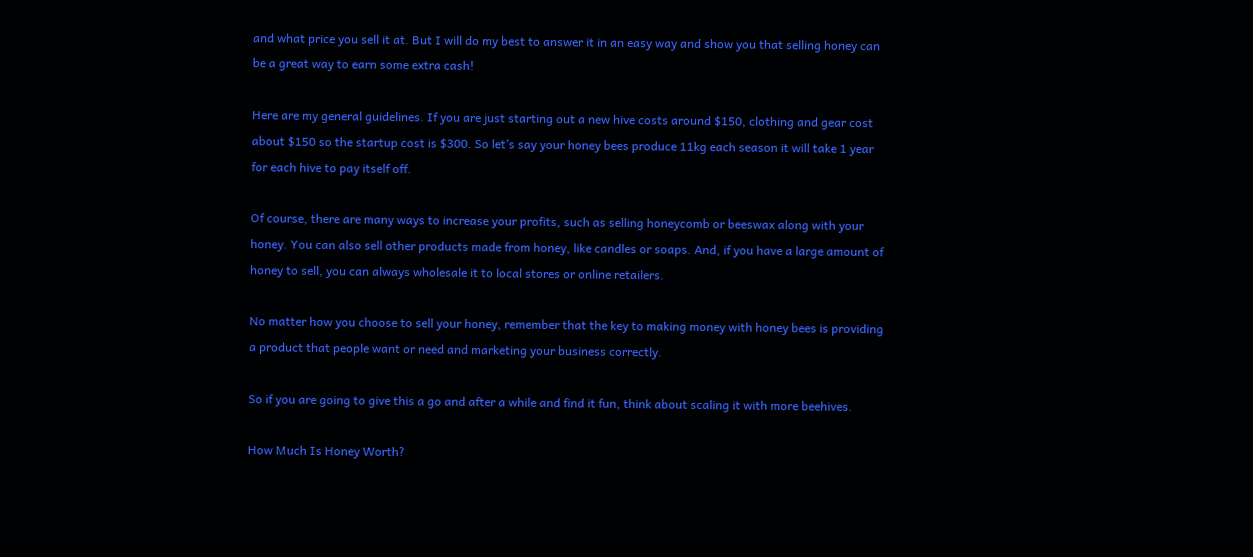and what price you sell it at. But I will do my best to answer it in an easy way and show you that selling honey can be a great way to earn some extra cash!

Here are my general guidelines. If you are just starting out a new hive costs around $150, clothing and gear cost about $150 so the startup cost is $300. So let’s say your honey bees produce 11kg each season it will take 1 year for each hive to pay itself off.

Of course, there are many ways to increase your profits, such as selling honeycomb or beeswax along with your honey. You can also sell other products made from honey, like candles or soaps. And, if you have a large amount of honey to sell, you can always wholesale it to local stores or online retailers.

No matter how you choose to sell your honey, remember that the key to making money with honey bees is providing a product that people want or need and marketing your business correctly.

So if you are going to give this a go and after a while and find it fun, think about scaling it with more beehives.

How Much Is Honey Worth?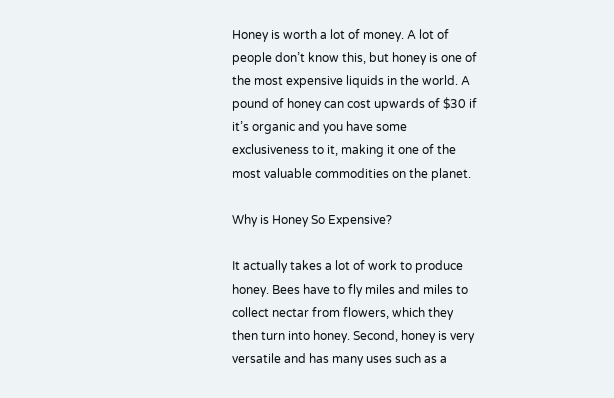Honey is worth a lot of money. A lot of people don’t know this, but honey is one of the most expensive liquids in the world. A pound of honey can cost upwards of $30 if it’s organic and you have some exclusiveness to it, making it one of the most valuable commodities on the planet.

Why is Honey So Expensive?

It actually takes a lot of work to produce honey. Bees have to fly miles and miles to collect nectar from flowers, which they then turn into honey. Second, honey is very versatile and has many uses such as a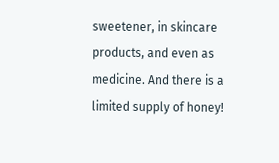sweetener, in skincare products, and even as medicine. And there is a limited supply of honey!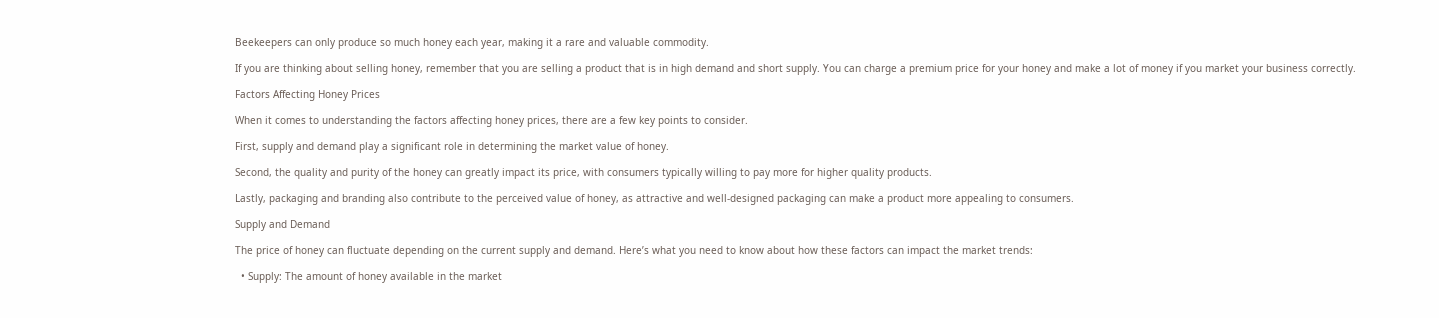Beekeepers can only produce so much honey each year, making it a rare and valuable commodity.

If you are thinking about selling honey, remember that you are selling a product that is in high demand and short supply. You can charge a premium price for your honey and make a lot of money if you market your business correctly.

Factors Affecting Honey Prices

When it comes to understanding the factors affecting honey prices, there are a few key points to consider.

First, supply and demand play a significant role in determining the market value of honey.

Second, the quality and purity of the honey can greatly impact its price, with consumers typically willing to pay more for higher quality products.

Lastly, packaging and branding also contribute to the perceived value of honey, as attractive and well-designed packaging can make a product more appealing to consumers.

Supply and Demand

The price of honey can fluctuate depending on the current supply and demand. Here’s what you need to know about how these factors can impact the market trends:

  • Supply: The amount of honey available in the market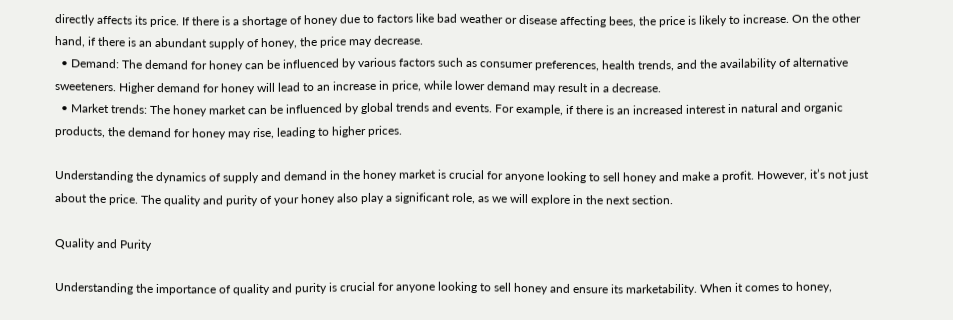directly affects its price. If there is a shortage of honey due to factors like bad weather or disease affecting bees, the price is likely to increase. On the other hand, if there is an abundant supply of honey, the price may decrease.
  • Demand: The demand for honey can be influenced by various factors such as consumer preferences, health trends, and the availability of alternative sweeteners. Higher demand for honey will lead to an increase in price, while lower demand may result in a decrease.
  • Market trends: The honey market can be influenced by global trends and events. For example, if there is an increased interest in natural and organic products, the demand for honey may rise, leading to higher prices.

Understanding the dynamics of supply and demand in the honey market is crucial for anyone looking to sell honey and make a profit. However, it’s not just about the price. The quality and purity of your honey also play a significant role, as we will explore in the next section.

Quality and Purity

Understanding the importance of quality and purity is crucial for anyone looking to sell honey and ensure its marketability. When it comes to honey,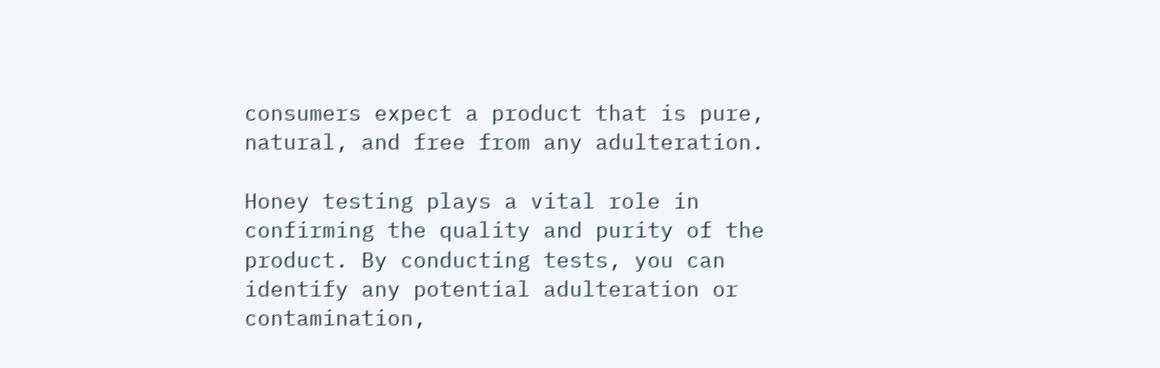consumers expect a product that is pure, natural, and free from any adulteration.

Honey testing plays a vital role in confirming the quality and purity of the product. By conducting tests, you can identify any potential adulteration or contamination,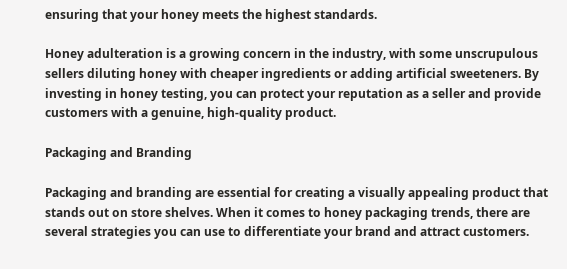ensuring that your honey meets the highest standards.

Honey adulteration is a growing concern in the industry, with some unscrupulous sellers diluting honey with cheaper ingredients or adding artificial sweeteners. By investing in honey testing, you can protect your reputation as a seller and provide customers with a genuine, high-quality product.

Packaging and Branding

Packaging and branding are essential for creating a visually appealing product that stands out on store shelves. When it comes to honey packaging trends, there are several strategies you can use to differentiate your brand and attract customers.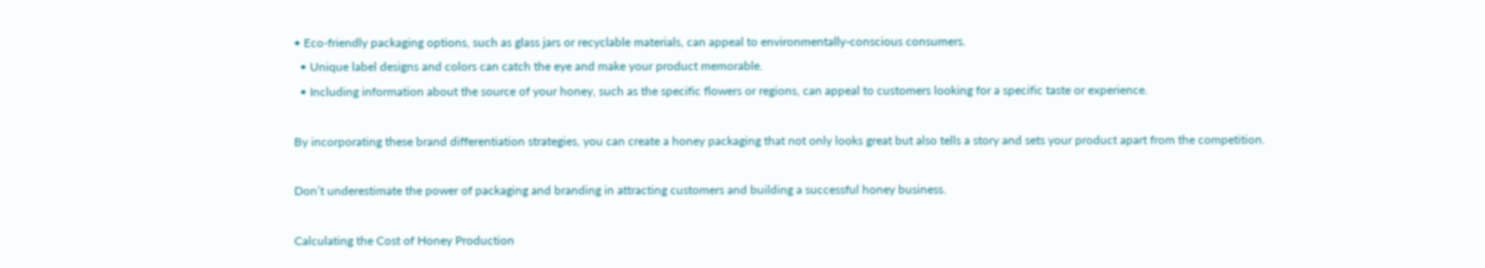• Eco-friendly packaging options, such as glass jars or recyclable materials, can appeal to environmentally-conscious consumers.
  • Unique label designs and colors can catch the eye and make your product memorable.
  • Including information about the source of your honey, such as the specific flowers or regions, can appeal to customers looking for a specific taste or experience.

By incorporating these brand differentiation strategies, you can create a honey packaging that not only looks great but also tells a story and sets your product apart from the competition.

Don’t underestimate the power of packaging and branding in attracting customers and building a successful honey business.

Calculating the Cost of Honey Production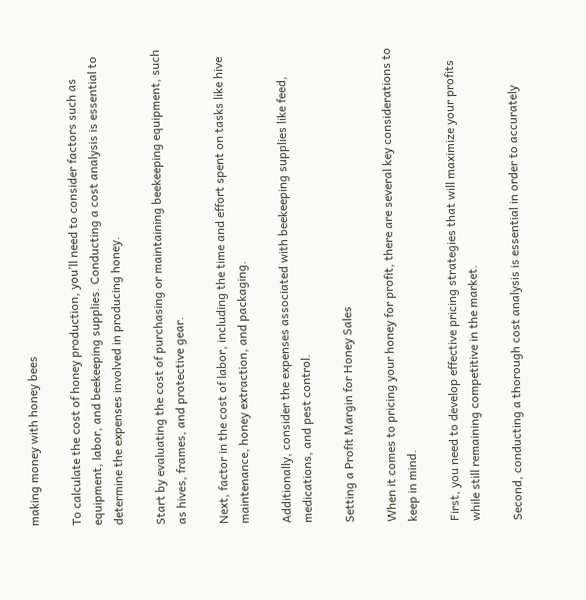making money with honey bees

To calculate the cost of honey production, you’ll need to consider factors such as equipment, labor, and beekeeping supplies. Conducting a cost analysis is essential to determine the expenses involved in producing honey.

Start by evaluating the cost of purchasing or maintaining beekeeping equipment, such as hives, frames, and protective gear.

Next, factor in the cost of labor, including the time and effort spent on tasks like hive maintenance, honey extraction, and packaging.

Additionally, consider the expenses associated with beekeeping supplies like feed, medications, and pest control.

Setting a Profit Margin for Honey Sales

When it comes to pricing your honey for profit, there are several key considerations to keep in mind.

First, you need to develop effective pricing strategies that will maximize your profits while still remaining competitive in the market.

Second, conducting a thorough cost analysis is essential in order to accurately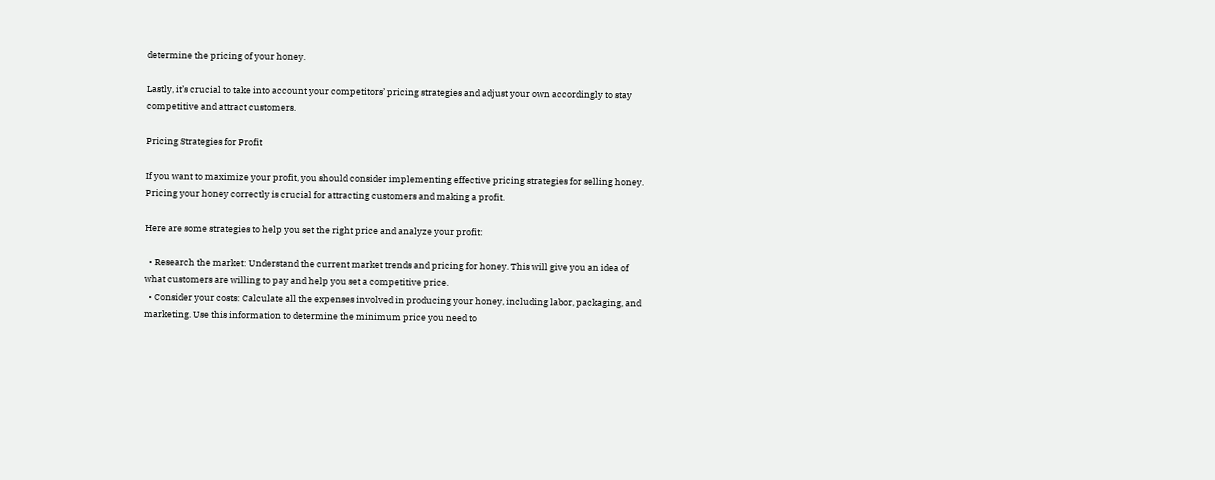determine the pricing of your honey.

Lastly, it’s crucial to take into account your competitors’ pricing strategies and adjust your own accordingly to stay competitive and attract customers.

Pricing Strategies for Profit

If you want to maximize your profit, you should consider implementing effective pricing strategies for selling honey. Pricing your honey correctly is crucial for attracting customers and making a profit.

Here are some strategies to help you set the right price and analyze your profit:

  • Research the market: Understand the current market trends and pricing for honey. This will give you an idea of what customers are willing to pay and help you set a competitive price.
  • Consider your costs: Calculate all the expenses involved in producing your honey, including labor, packaging, and marketing. Use this information to determine the minimum price you need to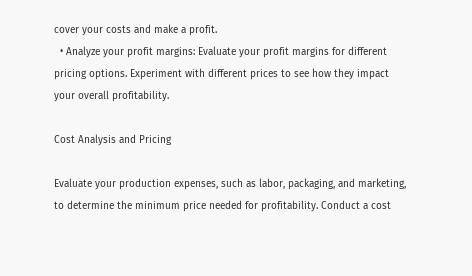cover your costs and make a profit.
  • Analyze your profit margins: Evaluate your profit margins for different pricing options. Experiment with different prices to see how they impact your overall profitability.

Cost Analysis and Pricing

Evaluate your production expenses, such as labor, packaging, and marketing, to determine the minimum price needed for profitability. Conduct a cost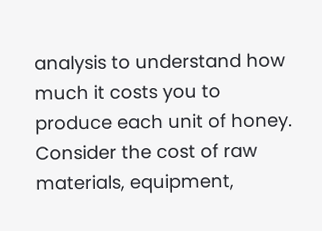analysis to understand how much it costs you to produce each unit of honey. Consider the cost of raw materials, equipment,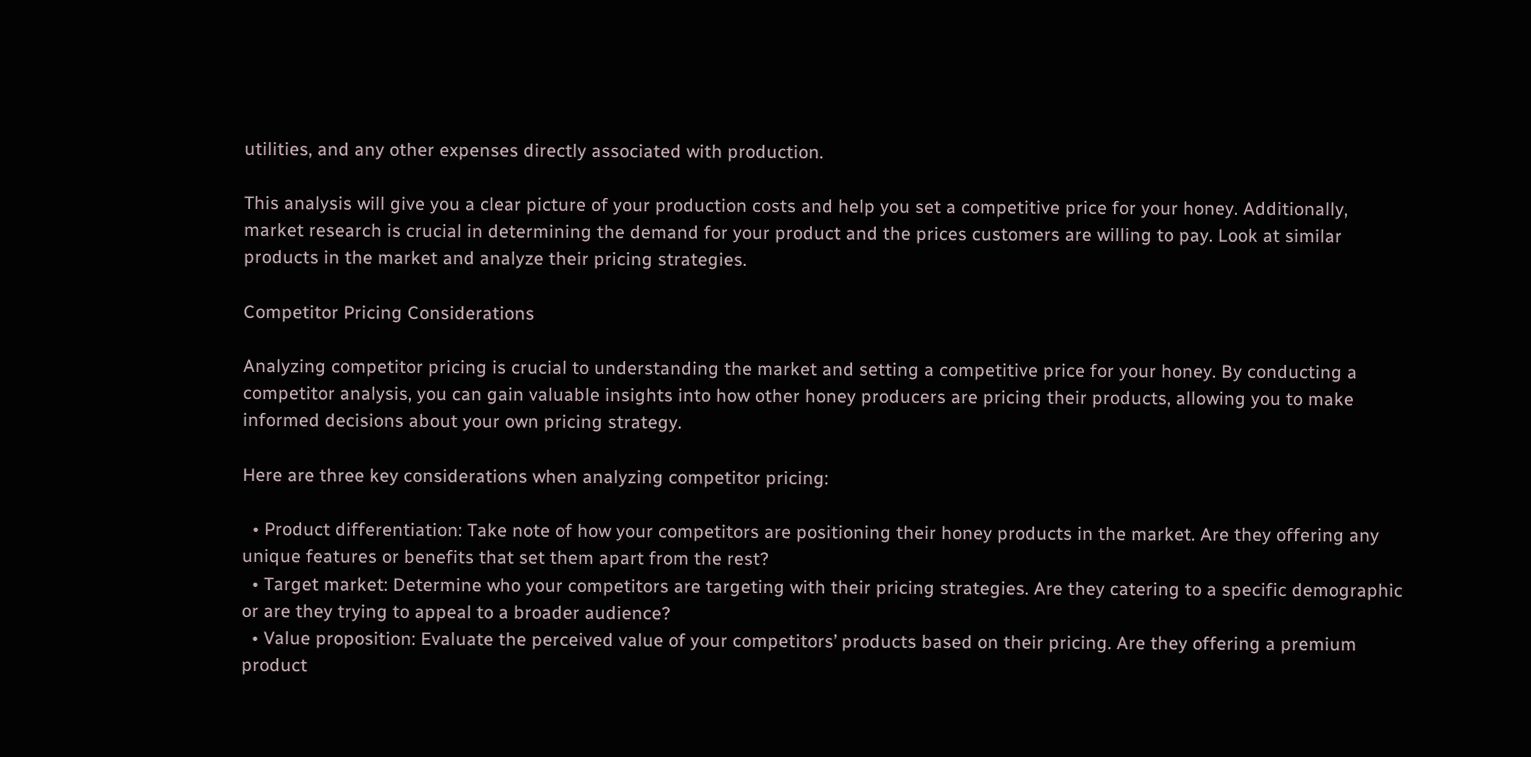utilities, and any other expenses directly associated with production.

This analysis will give you a clear picture of your production costs and help you set a competitive price for your honey. Additionally, market research is crucial in determining the demand for your product and the prices customers are willing to pay. Look at similar products in the market and analyze their pricing strategies.

Competitor Pricing Considerations

Analyzing competitor pricing is crucial to understanding the market and setting a competitive price for your honey. By conducting a competitor analysis, you can gain valuable insights into how other honey producers are pricing their products, allowing you to make informed decisions about your own pricing strategy.

Here are three key considerations when analyzing competitor pricing:

  • Product differentiation: Take note of how your competitors are positioning their honey products in the market. Are they offering any unique features or benefits that set them apart from the rest?
  • Target market: Determine who your competitors are targeting with their pricing strategies. Are they catering to a specific demographic or are they trying to appeal to a broader audience?
  • Value proposition: Evaluate the perceived value of your competitors’ products based on their pricing. Are they offering a premium product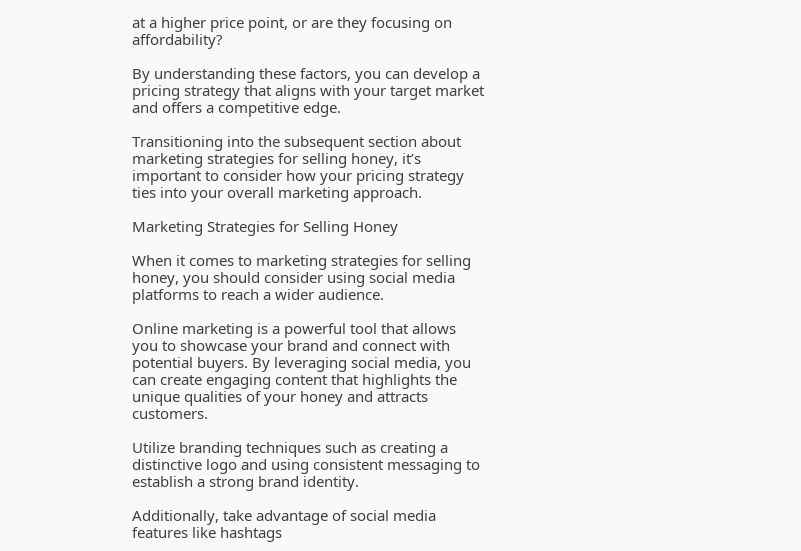at a higher price point, or are they focusing on affordability?

By understanding these factors, you can develop a pricing strategy that aligns with your target market and offers a competitive edge.

Transitioning into the subsequent section about marketing strategies for selling honey, it’s important to consider how your pricing strategy ties into your overall marketing approach.

Marketing Strategies for Selling Honey

When it comes to marketing strategies for selling honey, you should consider using social media platforms to reach a wider audience.

Online marketing is a powerful tool that allows you to showcase your brand and connect with potential buyers. By leveraging social media, you can create engaging content that highlights the unique qualities of your honey and attracts customers.

Utilize branding techniques such as creating a distinctive logo and using consistent messaging to establish a strong brand identity.

Additionally, take advantage of social media features like hashtags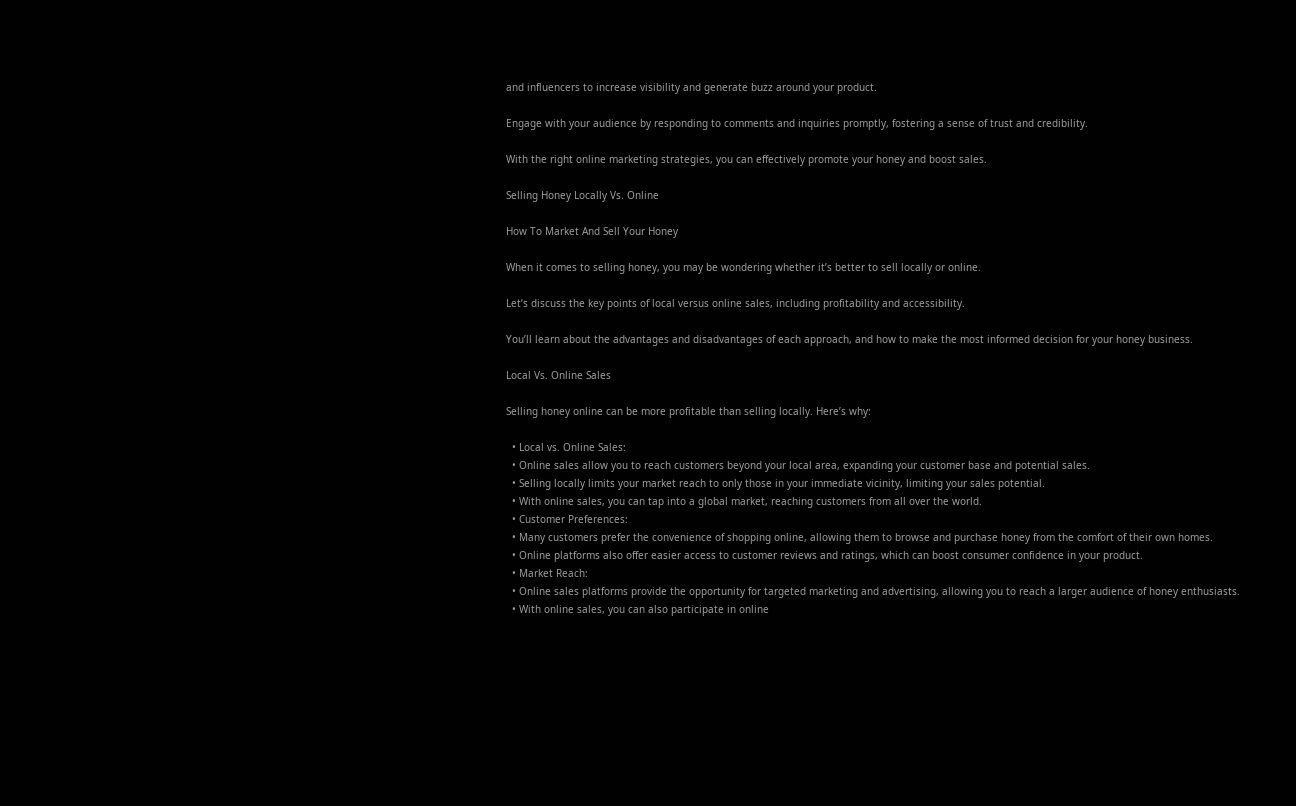and influencers to increase visibility and generate buzz around your product.

Engage with your audience by responding to comments and inquiries promptly, fostering a sense of trust and credibility.

With the right online marketing strategies, you can effectively promote your honey and boost sales.

Selling Honey Locally Vs. Online

How To Market And Sell Your Honey

When it comes to selling honey, you may be wondering whether it’s better to sell locally or online.

Let’s discuss the key points of local versus online sales, including profitability and accessibility.

You’ll learn about the advantages and disadvantages of each approach, and how to make the most informed decision for your honey business.

Local Vs. Online Sales

Selling honey online can be more profitable than selling locally. Here’s why:

  • Local vs. Online Sales:
  • Online sales allow you to reach customers beyond your local area, expanding your customer base and potential sales.
  • Selling locally limits your market reach to only those in your immediate vicinity, limiting your sales potential.
  • With online sales, you can tap into a global market, reaching customers from all over the world.
  • Customer Preferences:
  • Many customers prefer the convenience of shopping online, allowing them to browse and purchase honey from the comfort of their own homes.
  • Online platforms also offer easier access to customer reviews and ratings, which can boost consumer confidence in your product.
  • Market Reach:
  • Online sales platforms provide the opportunity for targeted marketing and advertising, allowing you to reach a larger audience of honey enthusiasts.
  • With online sales, you can also participate in online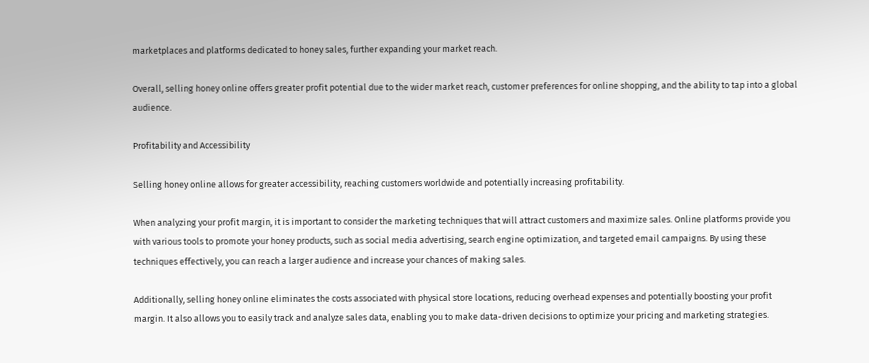marketplaces and platforms dedicated to honey sales, further expanding your market reach.

Overall, selling honey online offers greater profit potential due to the wider market reach, customer preferences for online shopping, and the ability to tap into a global audience.

Profitability and Accessibility

Selling honey online allows for greater accessibility, reaching customers worldwide and potentially increasing profitability.

When analyzing your profit margin, it is important to consider the marketing techniques that will attract customers and maximize sales. Online platforms provide you with various tools to promote your honey products, such as social media advertising, search engine optimization, and targeted email campaigns. By using these techniques effectively, you can reach a larger audience and increase your chances of making sales.

Additionally, selling honey online eliminates the costs associated with physical store locations, reducing overhead expenses and potentially boosting your profit margin. It also allows you to easily track and analyze sales data, enabling you to make data-driven decisions to optimize your pricing and marketing strategies.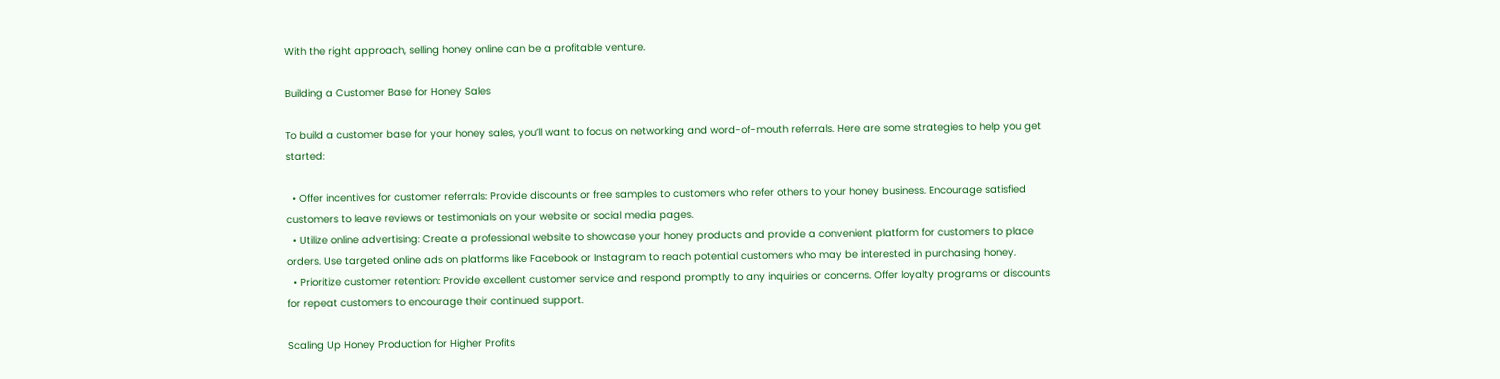With the right approach, selling honey online can be a profitable venture.

Building a Customer Base for Honey Sales

To build a customer base for your honey sales, you’ll want to focus on networking and word-of-mouth referrals. Here are some strategies to help you get started:

  • Offer incentives for customer referrals: Provide discounts or free samples to customers who refer others to your honey business. Encourage satisfied customers to leave reviews or testimonials on your website or social media pages.
  • Utilize online advertising: Create a professional website to showcase your honey products and provide a convenient platform for customers to place orders. Use targeted online ads on platforms like Facebook or Instagram to reach potential customers who may be interested in purchasing honey.
  • Prioritize customer retention: Provide excellent customer service and respond promptly to any inquiries or concerns. Offer loyalty programs or discounts for repeat customers to encourage their continued support.

Scaling Up Honey Production for Higher Profits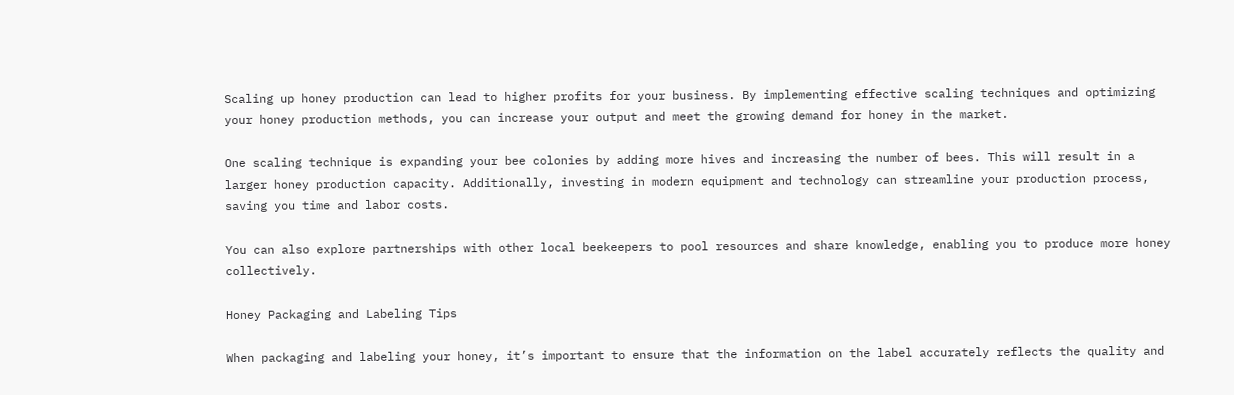Scaling up honey production can lead to higher profits for your business. By implementing effective scaling techniques and optimizing your honey production methods, you can increase your output and meet the growing demand for honey in the market.

One scaling technique is expanding your bee colonies by adding more hives and increasing the number of bees. This will result in a larger honey production capacity. Additionally, investing in modern equipment and technology can streamline your production process, saving you time and labor costs.

You can also explore partnerships with other local beekeepers to pool resources and share knowledge, enabling you to produce more honey collectively.

Honey Packaging and Labeling Tips

When packaging and labeling your honey, it’s important to ensure that the information on the label accurately reflects the quality and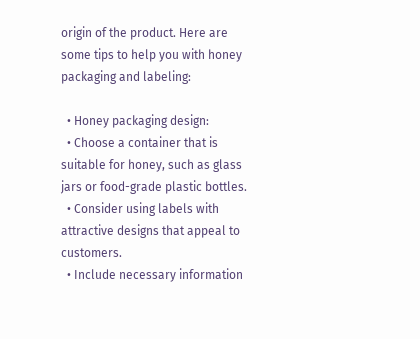origin of the product. Here are some tips to help you with honey packaging and labeling:

  • Honey packaging design:
  • Choose a container that is suitable for honey, such as glass jars or food-grade plastic bottles.
  • Consider using labels with attractive designs that appeal to customers.
  • Include necessary information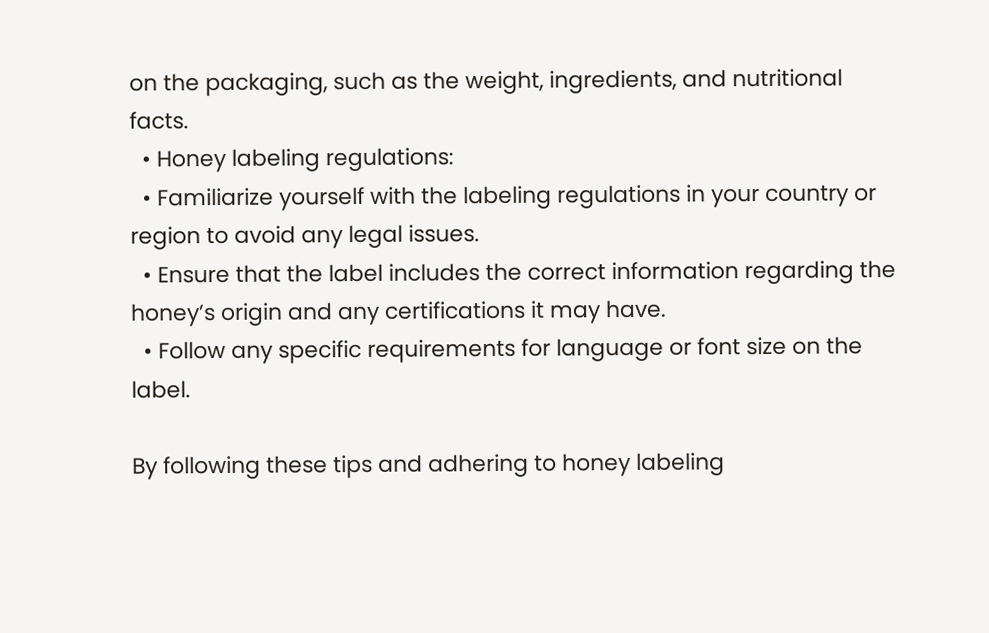on the packaging, such as the weight, ingredients, and nutritional facts.
  • Honey labeling regulations:
  • Familiarize yourself with the labeling regulations in your country or region to avoid any legal issues.
  • Ensure that the label includes the correct information regarding the honey’s origin and any certifications it may have.
  • Follow any specific requirements for language or font size on the label.

By following these tips and adhering to honey labeling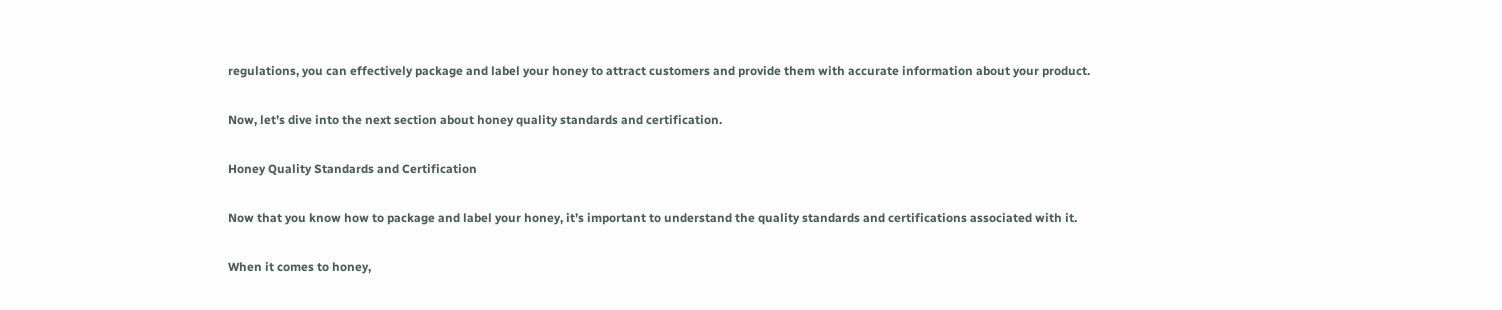regulations, you can effectively package and label your honey to attract customers and provide them with accurate information about your product.

Now, let’s dive into the next section about honey quality standards and certification.

Honey Quality Standards and Certification

Now that you know how to package and label your honey, it’s important to understand the quality standards and certifications associated with it.

When it comes to honey,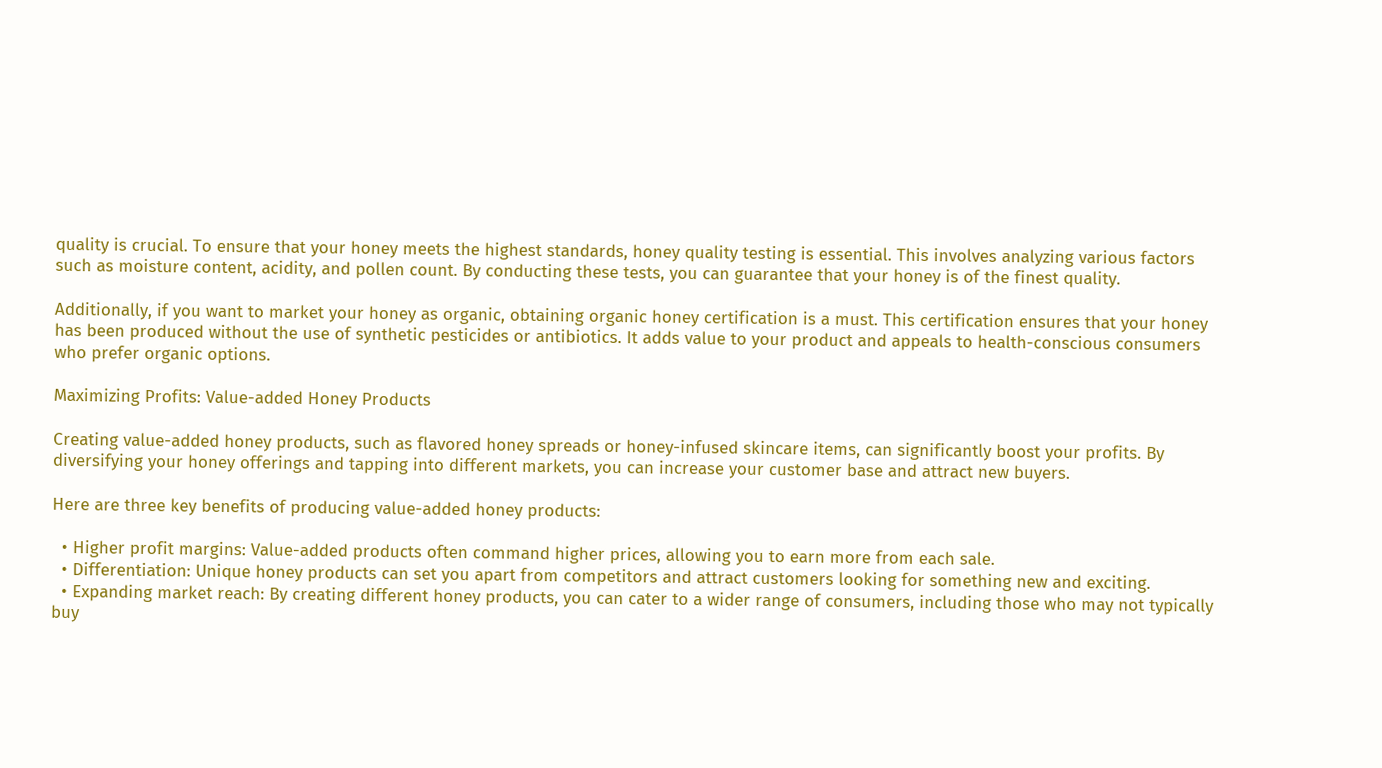quality is crucial. To ensure that your honey meets the highest standards, honey quality testing is essential. This involves analyzing various factors such as moisture content, acidity, and pollen count. By conducting these tests, you can guarantee that your honey is of the finest quality.

Additionally, if you want to market your honey as organic, obtaining organic honey certification is a must. This certification ensures that your honey has been produced without the use of synthetic pesticides or antibiotics. It adds value to your product and appeals to health-conscious consumers who prefer organic options.

Maximizing Profits: Value-added Honey Products

Creating value-added honey products, such as flavored honey spreads or honey-infused skincare items, can significantly boost your profits. By diversifying your honey offerings and tapping into different markets, you can increase your customer base and attract new buyers.

Here are three key benefits of producing value-added honey products:

  • Higher profit margins: Value-added products often command higher prices, allowing you to earn more from each sale.
  • Differentiation: Unique honey products can set you apart from competitors and attract customers looking for something new and exciting.
  • Expanding market reach: By creating different honey products, you can cater to a wider range of consumers, including those who may not typically buy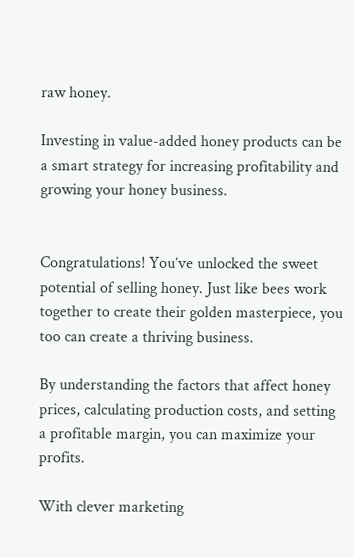raw honey.

Investing in value-added honey products can be a smart strategy for increasing profitability and growing your honey business.


Congratulations! You’ve unlocked the sweet potential of selling honey. Just like bees work together to create their golden masterpiece, you too can create a thriving business.

By understanding the factors that affect honey prices, calculating production costs, and setting a profitable margin, you can maximize your profits.

With clever marketing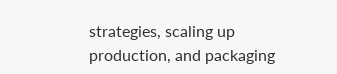strategies, scaling up production, and packaging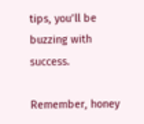tips, you’ll be buzzing with success.

Remember, honey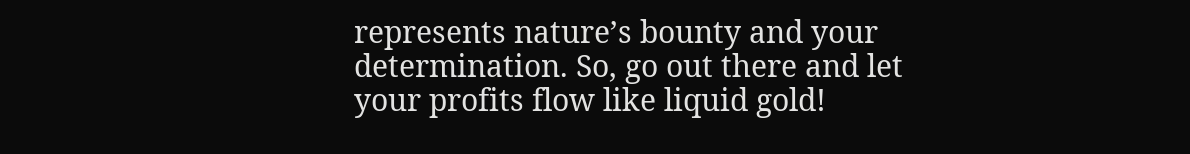represents nature’s bounty and your determination. So, go out there and let your profits flow like liquid gold!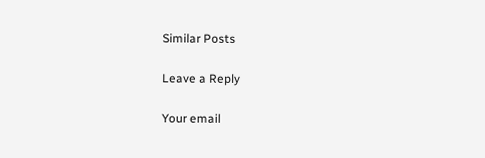Similar Posts

Leave a Reply

Your email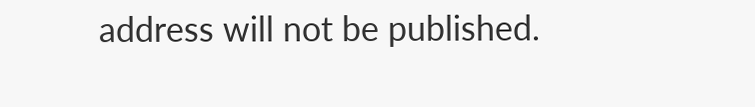address will not be published.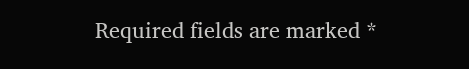Required fields are marked *